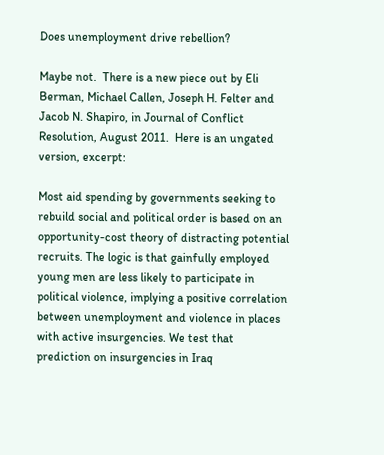Does unemployment drive rebellion?

Maybe not.  There is a new piece out by Eli Berman, Michael Callen, Joseph H. Felter and Jacob N. Shapiro, in Journal of Conflict Resolution, August 2011.  Here is an ungated version, excerpt:

Most aid spending by governments seeking to rebuild social and political order is based on an opportunity-cost theory of distracting potential recruits. The logic is that gainfully employed young men are less likely to participate in political violence, implying a positive correlation between unemployment and violence in places with active insurgencies. We test that prediction on insurgencies in Iraq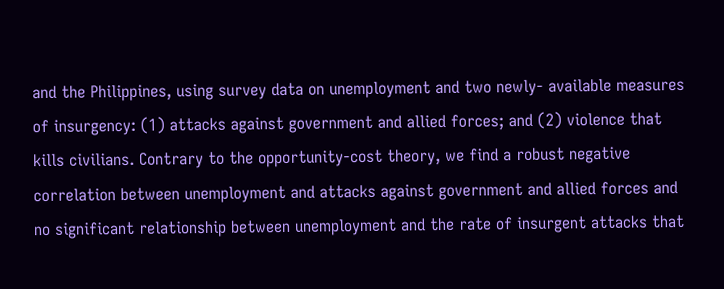and the Philippines, using survey data on unemployment and two newly- available measures of insurgency: (1) attacks against government and allied forces; and (2) violence that kills civilians. Contrary to the opportunity-cost theory, we find a robust negative correlation between unemployment and attacks against government and allied forces and no significant relationship between unemployment and the rate of insurgent attacks that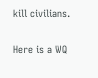kill civilians.

Here is a WQ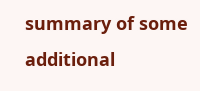summary of some additional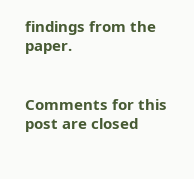findings from the paper.


Comments for this post are closed